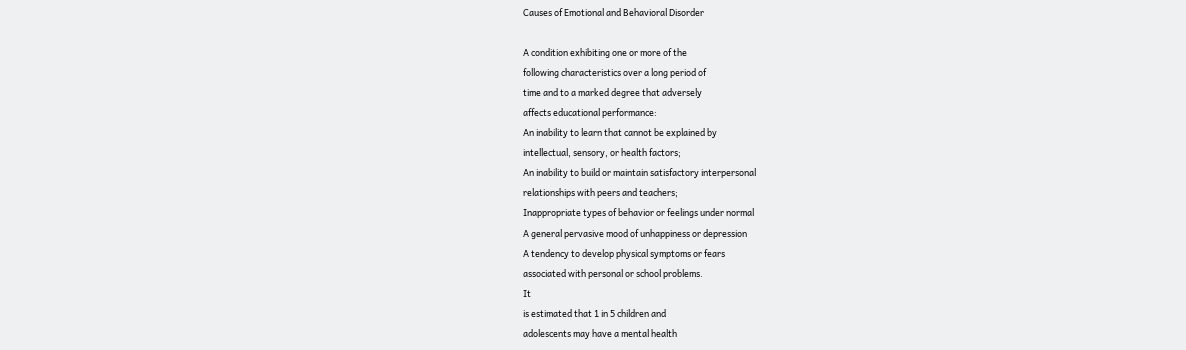Causes of Emotional and Behavioral Disorder

A condition exhibiting one or more of the
following characteristics over a long period of
time and to a marked degree that adversely
affects educational performance:
An inability to learn that cannot be explained by
intellectual, sensory, or health factors;
An inability to build or maintain satisfactory interpersonal
relationships with peers and teachers;
Inappropriate types of behavior or feelings under normal
A general pervasive mood of unhappiness or depression
A tendency to develop physical symptoms or fears
associated with personal or school problems.
It
is estimated that 1 in 5 children and
adolescents may have a mental health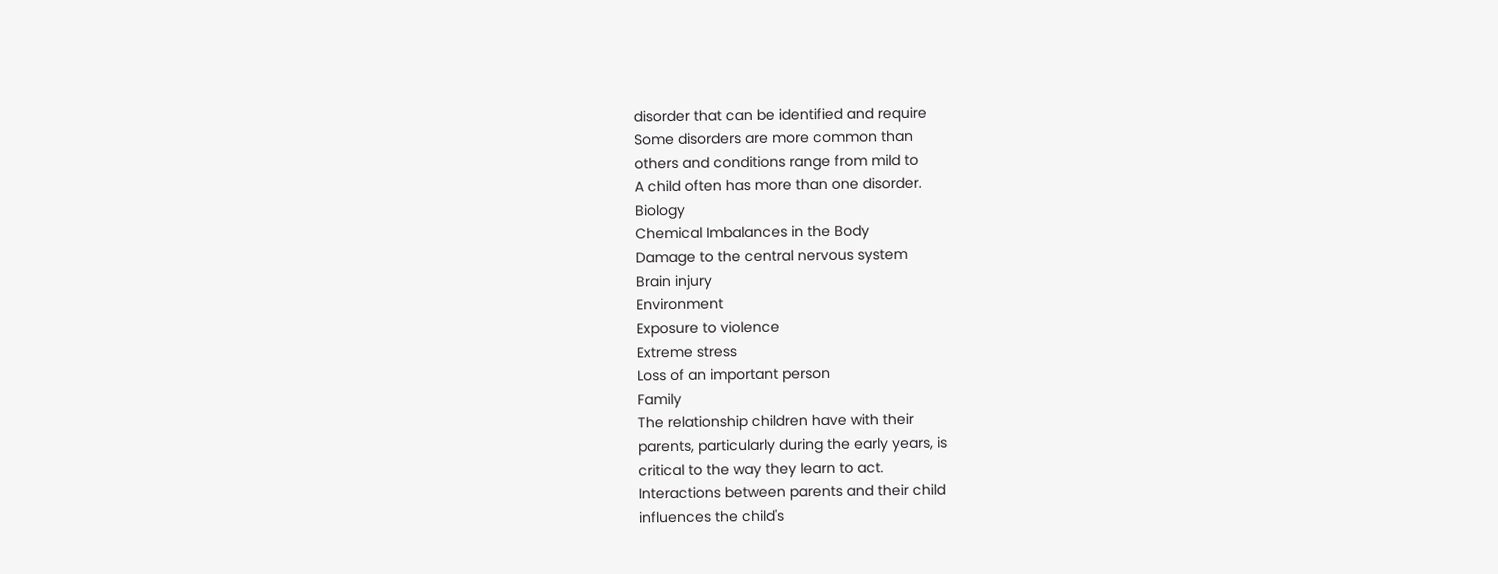disorder that can be identified and require
Some disorders are more common than
others and conditions range from mild to
A child often has more than one disorder.
Biology
Chemical Imbalances in the Body
Damage to the central nervous system
Brain injury
Environment
Exposure to violence
Extreme stress
Loss of an important person
Family
The relationship children have with their
parents, particularly during the early years, is
critical to the way they learn to act.
Interactions between parents and their child
influences the child's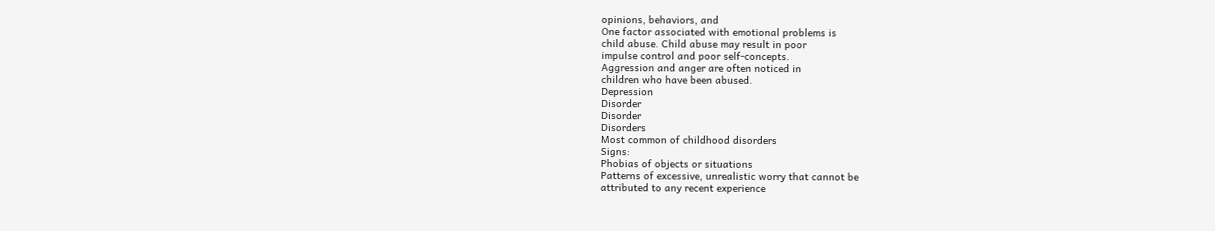opinions, behaviors, and
One factor associated with emotional problems is
child abuse. Child abuse may result in poor
impulse control and poor self-concepts.
Aggression and anger are often noticed in
children who have been abused.
Depression
Disorder
Disorder
Disorders
Most common of childhood disorders
Signs:
Phobias of objects or situations
Patterns of excessive, unrealistic worry that cannot be
attributed to any recent experience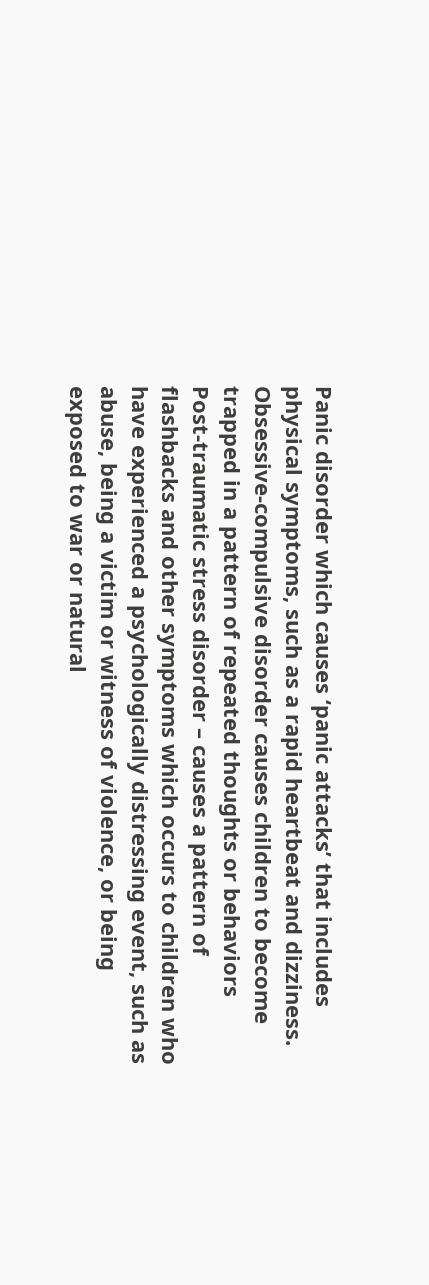Panic disorder which causes ‘panic attacks’ that includes
physical symptoms, such as a rapid heartbeat and dizziness.
Obsessive-compulsive disorder causes children to become
trapped in a pattern of repeated thoughts or behaviors
Post-traumatic stress disorder – causes a pattern of
flashbacks and other symptoms which occurs to children who
have experienced a psychologically distressing event, such as
abuse, being a victim or witness of violence, or being
exposed to war or natural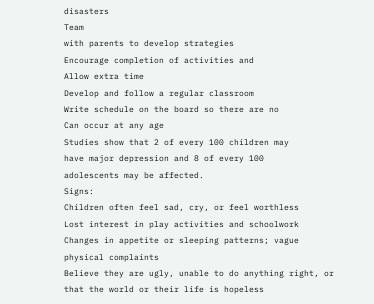disasters
Team
with parents to develop strategies
Encourage completion of activities and
Allow extra time
Develop and follow a regular classroom
Write schedule on the board so there are no
Can occur at any age
Studies show that 2 of every 100 children may
have major depression and 8 of every 100
adolescents may be affected.
Signs:
Children often feel sad, cry, or feel worthless
Lost interest in play activities and schoolwork
Changes in appetite or sleeping patterns; vague
physical complaints
Believe they are ugly, unable to do anything right, or
that the world or their life is hopeless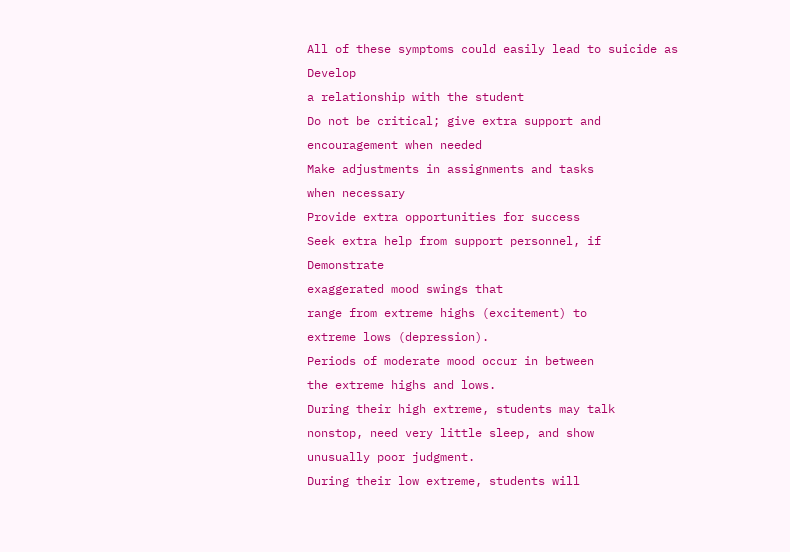All of these symptoms could easily lead to suicide as
Develop
a relationship with the student
Do not be critical; give extra support and
encouragement when needed
Make adjustments in assignments and tasks
when necessary
Provide extra opportunities for success
Seek extra help from support personnel, if
Demonstrate
exaggerated mood swings that
range from extreme highs (excitement) to
extreme lows (depression).
Periods of moderate mood occur in between
the extreme highs and lows.
During their high extreme, students may talk
nonstop, need very little sleep, and show
unusually poor judgment.
During their low extreme, students will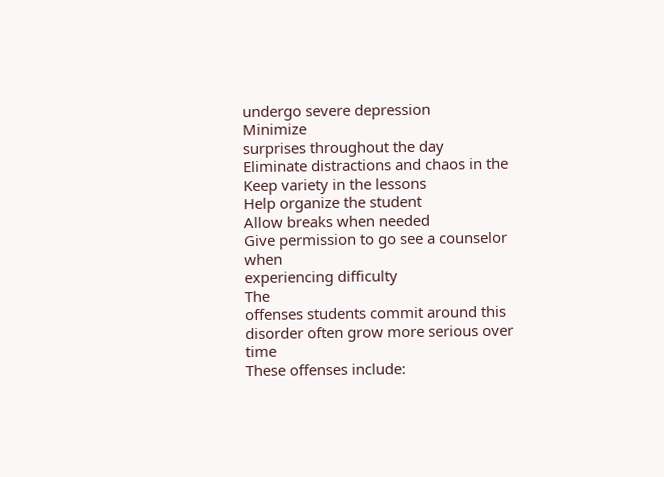undergo severe depression
Minimize
surprises throughout the day
Eliminate distractions and chaos in the
Keep variety in the lessons
Help organize the student
Allow breaks when needed
Give permission to go see a counselor when
experiencing difficulty
The
offenses students commit around this
disorder often grow more serious over time
These offenses include: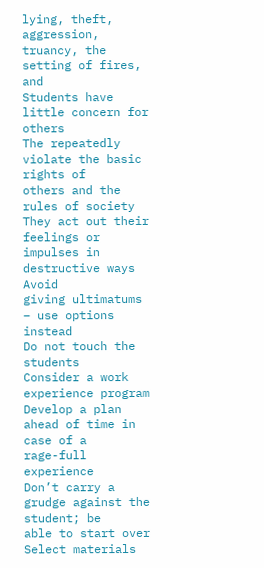lying, theft,
aggression, truancy, the setting of fires, and
Students have little concern for others
The repeatedly violate the basic rights of
others and the rules of society
They act out their feelings or impulses in
destructive ways
Avoid
giving ultimatums – use options instead
Do not touch the students
Consider a work experience program
Develop a plan ahead of time in case of a
rage-full experience
Don’t carry a grudge against the student; be
able to start over
Select materials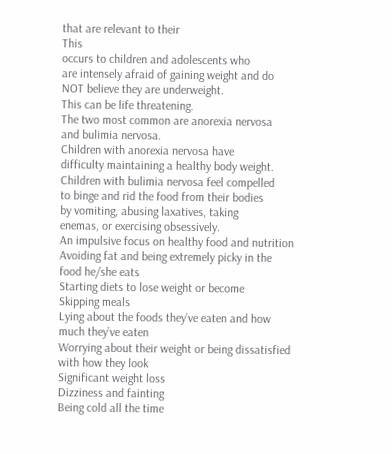that are relevant to their
This
occurs to children and adolescents who
are intensely afraid of gaining weight and do
NOT believe they are underweight.
This can be life threatening.
The two most common are anorexia nervosa
and bulimia nervosa.
Children with anorexia nervosa have
difficulty maintaining a healthy body weight.
Children with bulimia nervosa feel compelled
to binge and rid the food from their bodies
by vomiting, abusing laxatives, taking
enemas, or exercising obsessively.
An impulsive focus on healthy food and nutrition
Avoiding fat and being extremely picky in the
food he/she eats
Starting diets to lose weight or become
Skipping meals
Lying about the foods they’ve eaten and how
much they’ve eaten
Worrying about their weight or being dissatisfied
with how they look
Significant weight loss
Dizziness and fainting
Being cold all the time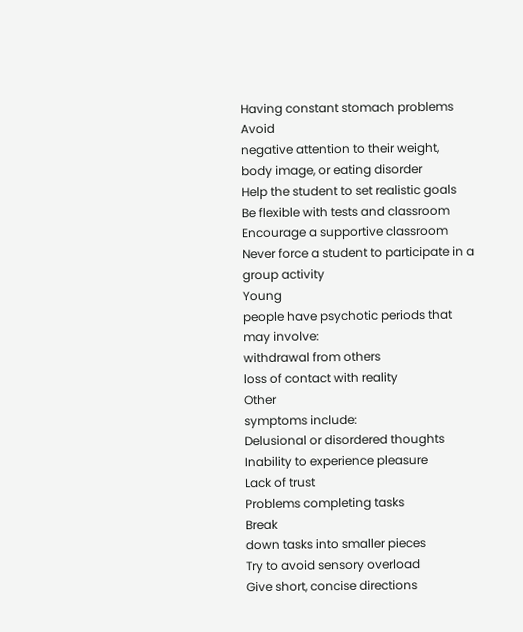Having constant stomach problems
Avoid
negative attention to their weight,
body image, or eating disorder
Help the student to set realistic goals
Be flexible with tests and classroom
Encourage a supportive classroom
Never force a student to participate in a
group activity
Young
people have psychotic periods that
may involve:
withdrawal from others
loss of contact with reality
Other
symptoms include:
Delusional or disordered thoughts
Inability to experience pleasure
Lack of trust
Problems completing tasks
Break
down tasks into smaller pieces
Try to avoid sensory overload
Give short, concise directions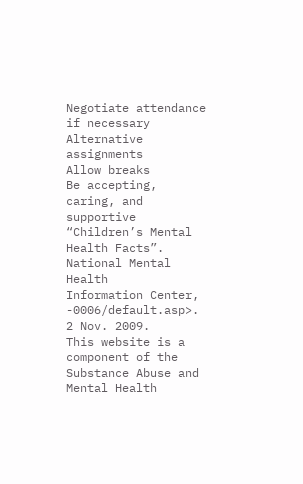Negotiate attendance if necessary
Alternative assignments
Allow breaks
Be accepting, caring, and supportive
“Children’s Mental Health Facts”. National Mental Health
Information Center,
-0006/default.asp>. 2 Nov. 2009.
This website is a component of the Substance Abuse and
Mental Health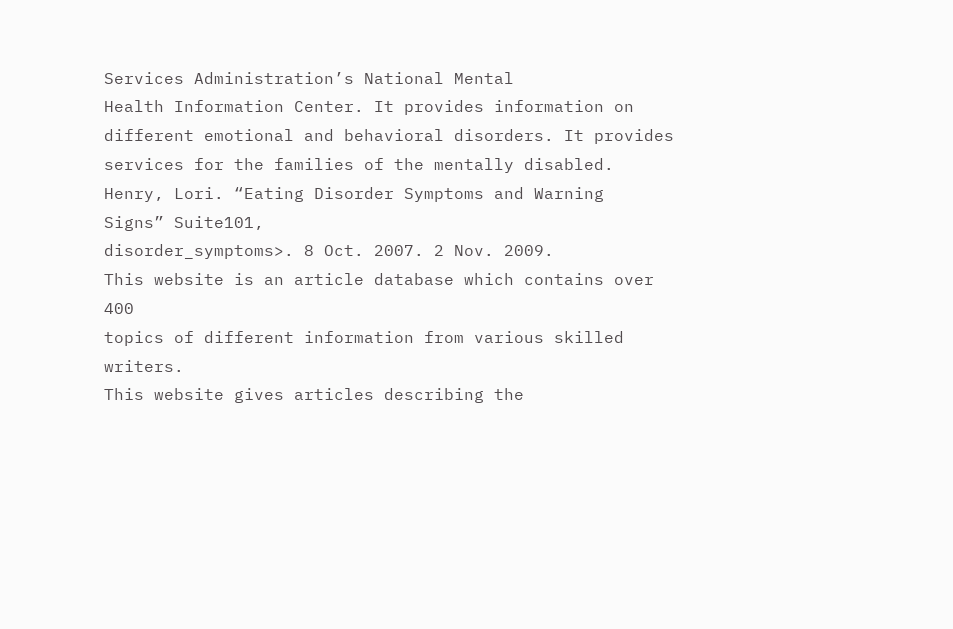Services Administration’s National Mental
Health Information Center. It provides information on
different emotional and behavioral disorders. It provides
services for the families of the mentally disabled.
Henry, Lori. “Eating Disorder Symptoms and Warning
Signs” Suite101,
disorder_symptoms>. 8 Oct. 2007. 2 Nov. 2009.
This website is an article database which contains over 400
topics of different information from various skilled writers.
This website gives articles describing the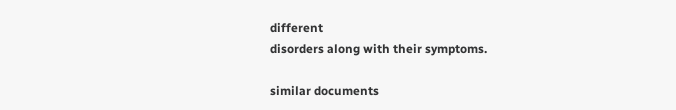different
disorders along with their symptoms.

similar documents